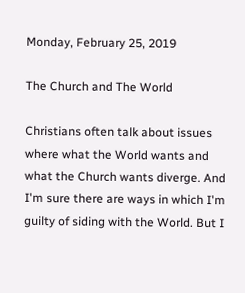Monday, February 25, 2019

The Church and The World

Christians often talk about issues where what the World wants and what the Church wants diverge. And I'm sure there are ways in which I'm guilty of siding with the World. But I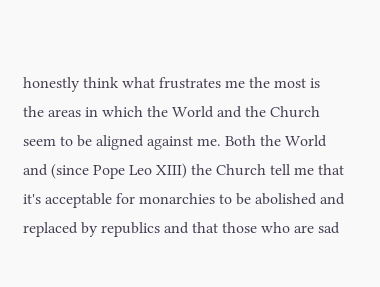honestly think what frustrates me the most is the areas in which the World and the Church seem to be aligned against me. Both the World and (since Pope Leo XIII) the Church tell me that it's acceptable for monarchies to be abolished and replaced by republics and that those who are sad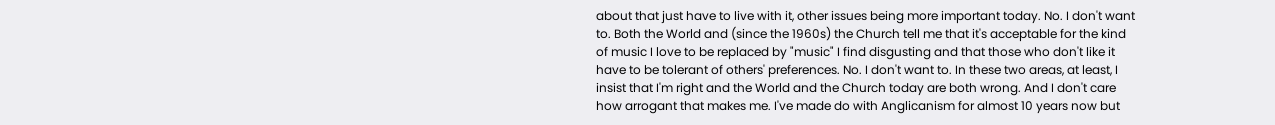about that just have to live with it, other issues being more important today. No. I don't want to. Both the World and (since the 1960s) the Church tell me that it's acceptable for the kind of music I love to be replaced by "music" I find disgusting and that those who don't like it have to be tolerant of others' preferences. No. I don't want to. In these two areas, at least, I insist that I'm right and the World and the Church today are both wrong. And I don't care how arrogant that makes me. I've made do with Anglicanism for almost 10 years now but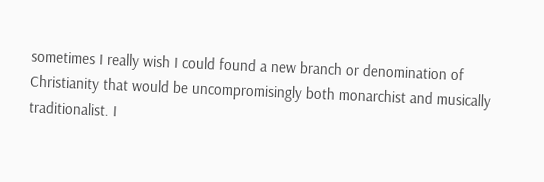sometimes I really wish I could found a new branch or denomination of Christianity that would be uncompromisingly both monarchist and musically traditionalist. I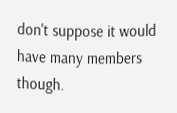don't suppose it would have many members though.